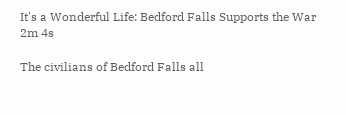It's a Wonderful Life: Bedford Falls Supports the War
2m 4s

The civilians of Bedford Falls all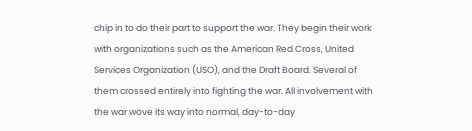chip in to do their part to support the war. They begin their work with organizations such as the American Red Cross, United Services Organization (USO), and the Draft Board. Several of them crossed entirely into fighting the war. All involvement with the war wove its way into normal, day-to-day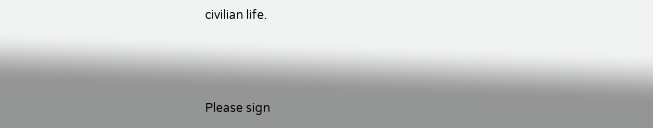civilian life.



Please sign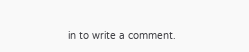in to write a comment.